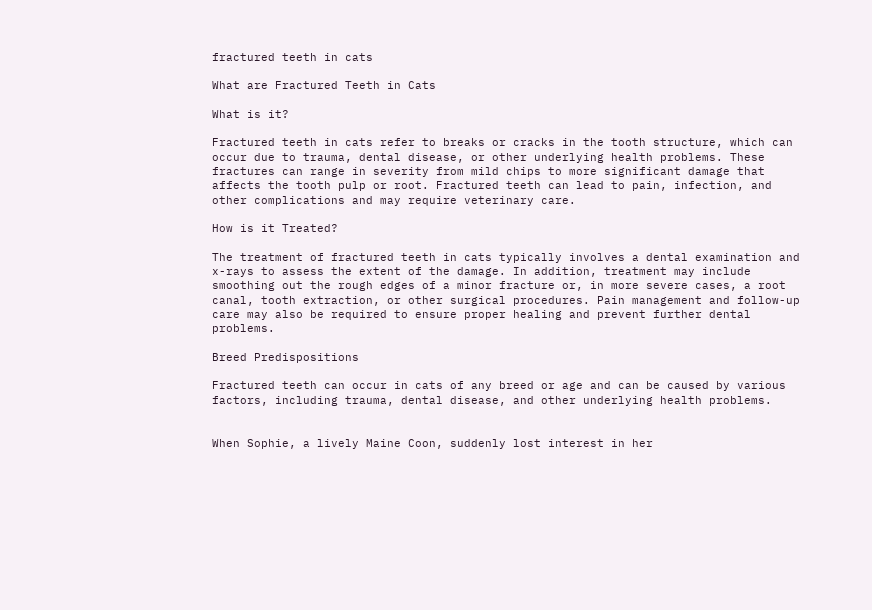fractured teeth in cats

What are Fractured Teeth in Cats

What is it?

Fractured teeth in cats refer to breaks or cracks in the tooth structure, which can occur due to trauma, dental disease, or other underlying health problems. These fractures can range in severity from mild chips to more significant damage that affects the tooth pulp or root. Fractured teeth can lead to pain, infection, and other complications and may require veterinary care.

How is it Treated?

The treatment of fractured teeth in cats typically involves a dental examination and x-rays to assess the extent of the damage. In addition, treatment may include smoothing out the rough edges of a minor fracture or, in more severe cases, a root canal, tooth extraction, or other surgical procedures. Pain management and follow-up care may also be required to ensure proper healing and prevent further dental problems.

Breed Predispositions

Fractured teeth can occur in cats of any breed or age and can be caused by various factors, including trauma, dental disease, and other underlying health problems.


When Sophie, a lively Maine Coon, suddenly lost interest in her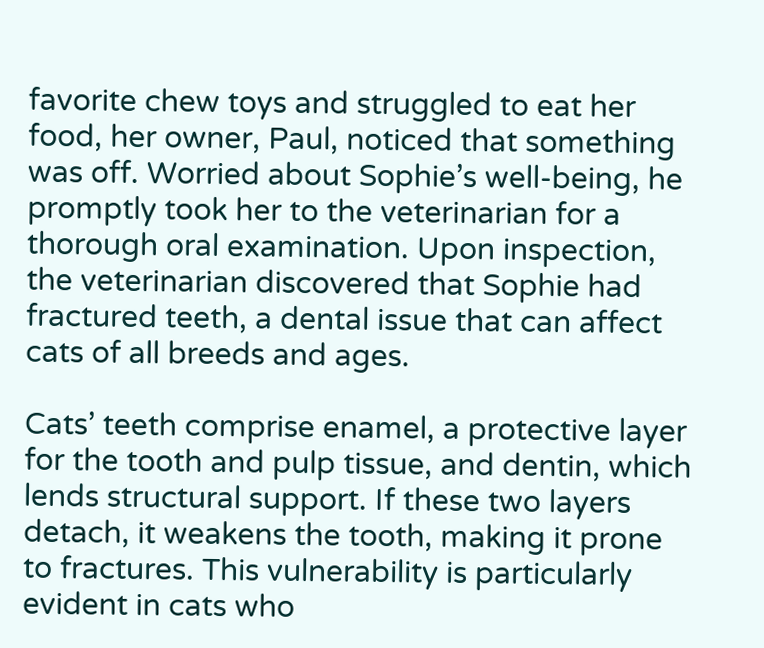favorite chew toys and struggled to eat her food, her owner, Paul, noticed that something was off. Worried about Sophie’s well-being, he promptly took her to the veterinarian for a thorough oral examination. Upon inspection, the veterinarian discovered that Sophie had fractured teeth, a dental issue that can affect cats of all breeds and ages.

Cats’ teeth comprise enamel, a protective layer for the tooth and pulp tissue, and dentin, which lends structural support. If these two layers detach, it weakens the tooth, making it prone to fractures. This vulnerability is particularly evident in cats who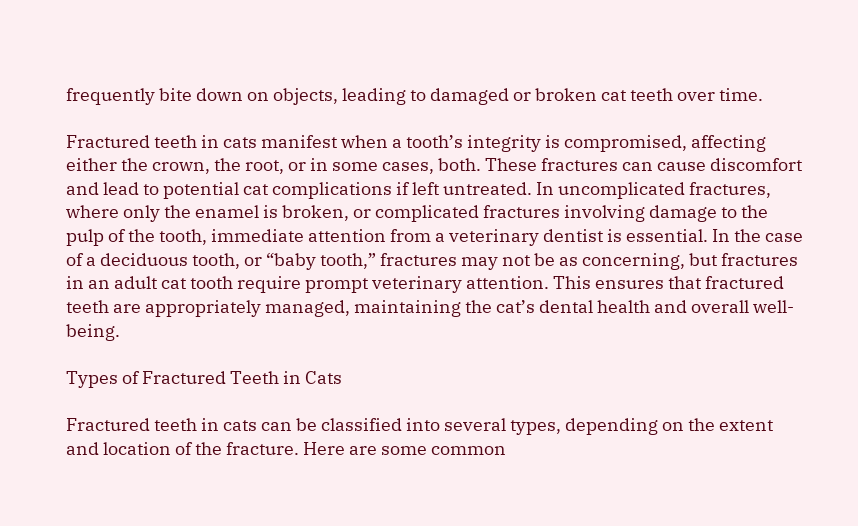frequently bite down on objects, leading to damaged or broken cat teeth over time.

Fractured teeth in cats manifest when a tooth’s integrity is compromised, affecting either the crown, the root, or in some cases, both. These fractures can cause discomfort and lead to potential cat complications if left untreated. In uncomplicated fractures, where only the enamel is broken, or complicated fractures involving damage to the pulp of the tooth, immediate attention from a veterinary dentist is essential. In the case of a deciduous tooth, or “baby tooth,” fractures may not be as concerning, but fractures in an adult cat tooth require prompt veterinary attention. This ensures that fractured teeth are appropriately managed, maintaining the cat’s dental health and overall well-being.

Types of Fractured Teeth in Cats

Fractured teeth in cats can be classified into several types, depending on the extent and location of the fracture. Here are some common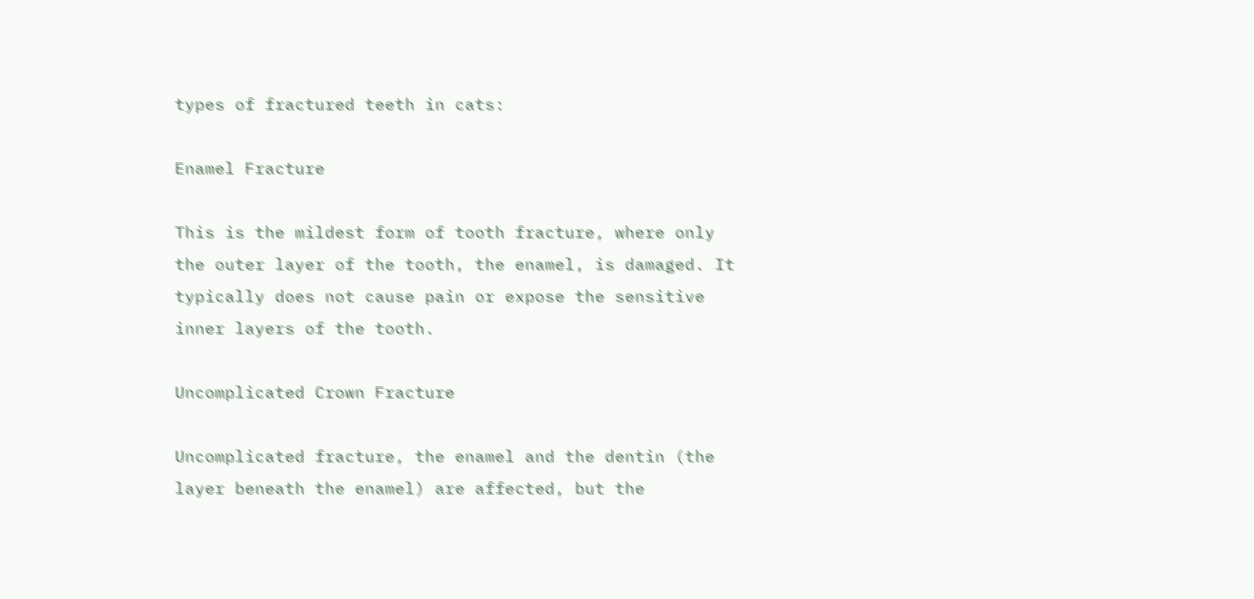types of fractured teeth in cats:

Enamel Fracture

This is the mildest form of tooth fracture, where only the outer layer of the tooth, the enamel, is damaged. It typically does not cause pain or expose the sensitive inner layers of the tooth.

Uncomplicated Crown Fracture

Uncomplicated fracture, the enamel and the dentin (the layer beneath the enamel) are affected, but the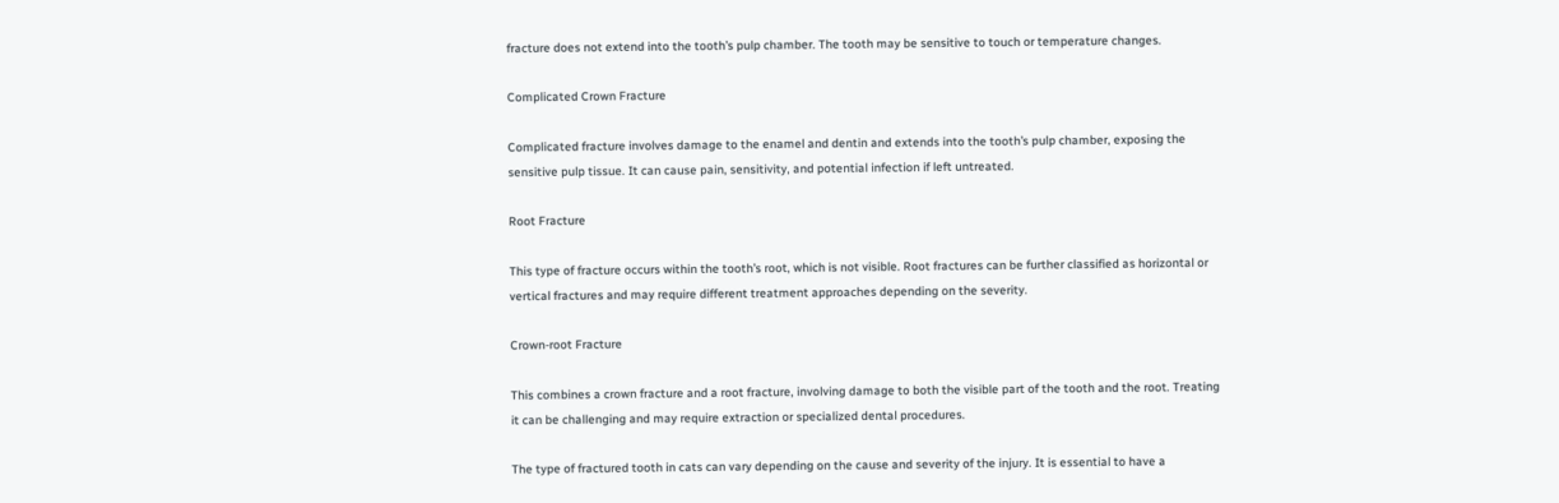fracture does not extend into the tooth’s pulp chamber. The tooth may be sensitive to touch or temperature changes.

Complicated Crown Fracture

Complicated fracture involves damage to the enamel and dentin and extends into the tooth’s pulp chamber, exposing the sensitive pulp tissue. It can cause pain, sensitivity, and potential infection if left untreated.

Root Fracture

This type of fracture occurs within the tooth’s root, which is not visible. Root fractures can be further classified as horizontal or vertical fractures and may require different treatment approaches depending on the severity.

Crown-root Fracture

This combines a crown fracture and a root fracture, involving damage to both the visible part of the tooth and the root. Treating it can be challenging and may require extraction or specialized dental procedures.

The type of fractured tooth in cats can vary depending on the cause and severity of the injury. It is essential to have a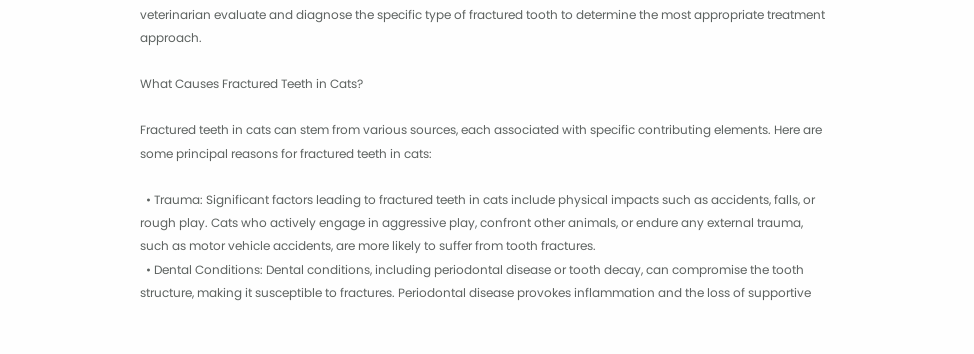veterinarian evaluate and diagnose the specific type of fractured tooth to determine the most appropriate treatment approach.

What Causes Fractured Teeth in Cats?

Fractured teeth in cats can stem from various sources, each associated with specific contributing elements. Here are some principal reasons for fractured teeth in cats:

  • Trauma: Significant factors leading to fractured teeth in cats include physical impacts such as accidents, falls, or rough play. Cats who actively engage in aggressive play, confront other animals, or endure any external trauma, such as motor vehicle accidents, are more likely to suffer from tooth fractures.
  • Dental Conditions: Dental conditions, including periodontal disease or tooth decay, can compromise the tooth structure, making it susceptible to fractures. Periodontal disease provokes inflammation and the loss of supportive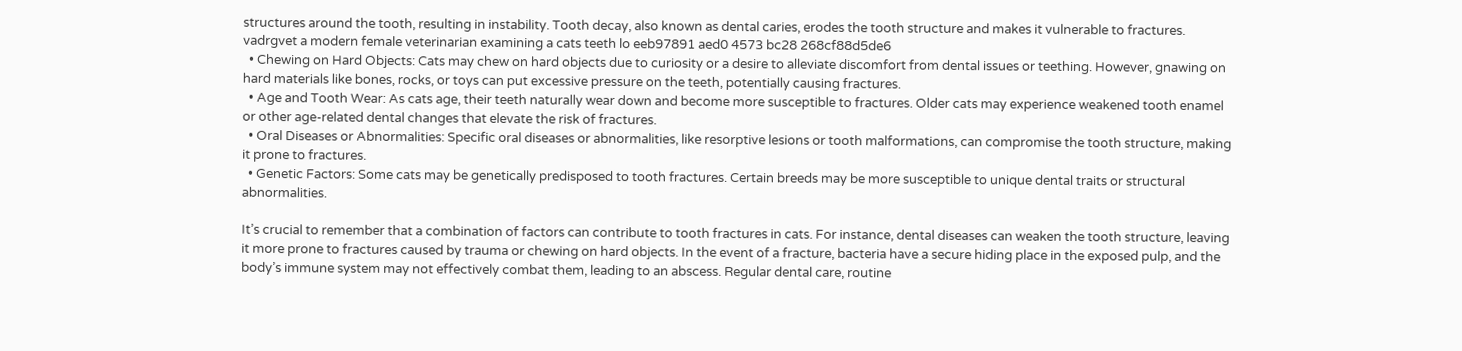structures around the tooth, resulting in instability. Tooth decay, also known as dental caries, erodes the tooth structure and makes it vulnerable to fractures.
vadrgvet a modern female veterinarian examining a cats teeth lo eeb97891 aed0 4573 bc28 268cf88d5de6
  • Chewing on Hard Objects: Cats may chew on hard objects due to curiosity or a desire to alleviate discomfort from dental issues or teething. However, gnawing on hard materials like bones, rocks, or toys can put excessive pressure on the teeth, potentially causing fractures.
  • Age and Tooth Wear: As cats age, their teeth naturally wear down and become more susceptible to fractures. Older cats may experience weakened tooth enamel or other age-related dental changes that elevate the risk of fractures.
  • Oral Diseases or Abnormalities: Specific oral diseases or abnormalities, like resorptive lesions or tooth malformations, can compromise the tooth structure, making it prone to fractures.
  • Genetic Factors: Some cats may be genetically predisposed to tooth fractures. Certain breeds may be more susceptible to unique dental traits or structural abnormalities.

It’s crucial to remember that a combination of factors can contribute to tooth fractures in cats. For instance, dental diseases can weaken the tooth structure, leaving it more prone to fractures caused by trauma or chewing on hard objects. In the event of a fracture, bacteria have a secure hiding place in the exposed pulp, and the body’s immune system may not effectively combat them, leading to an abscess. Regular dental care, routine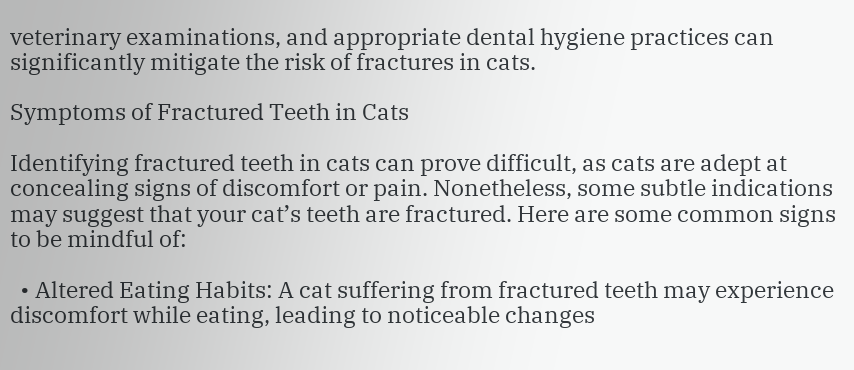veterinary examinations, and appropriate dental hygiene practices can significantly mitigate the risk of fractures in cats.

Symptoms of Fractured Teeth in Cats

Identifying fractured teeth in cats can prove difficult, as cats are adept at concealing signs of discomfort or pain. Nonetheless, some subtle indications may suggest that your cat’s teeth are fractured. Here are some common signs to be mindful of:

  • Altered Eating Habits: A cat suffering from fractured teeth may experience discomfort while eating, leading to noticeable changes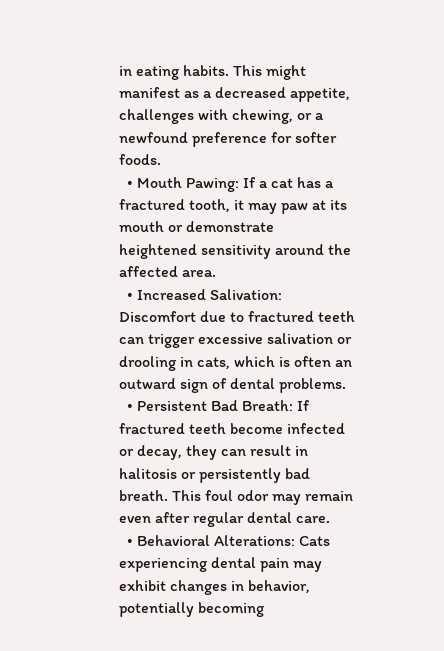in eating habits. This might manifest as a decreased appetite, challenges with chewing, or a newfound preference for softer foods.
  • Mouth Pawing: If a cat has a fractured tooth, it may paw at its mouth or demonstrate heightened sensitivity around the affected area.
  • Increased Salivation: Discomfort due to fractured teeth can trigger excessive salivation or drooling in cats, which is often an outward sign of dental problems.
  • Persistent Bad Breath: If fractured teeth become infected or decay, they can result in halitosis or persistently bad breath. This foul odor may remain even after regular dental care.
  • Behavioral Alterations: Cats experiencing dental pain may exhibit changes in behavior, potentially becoming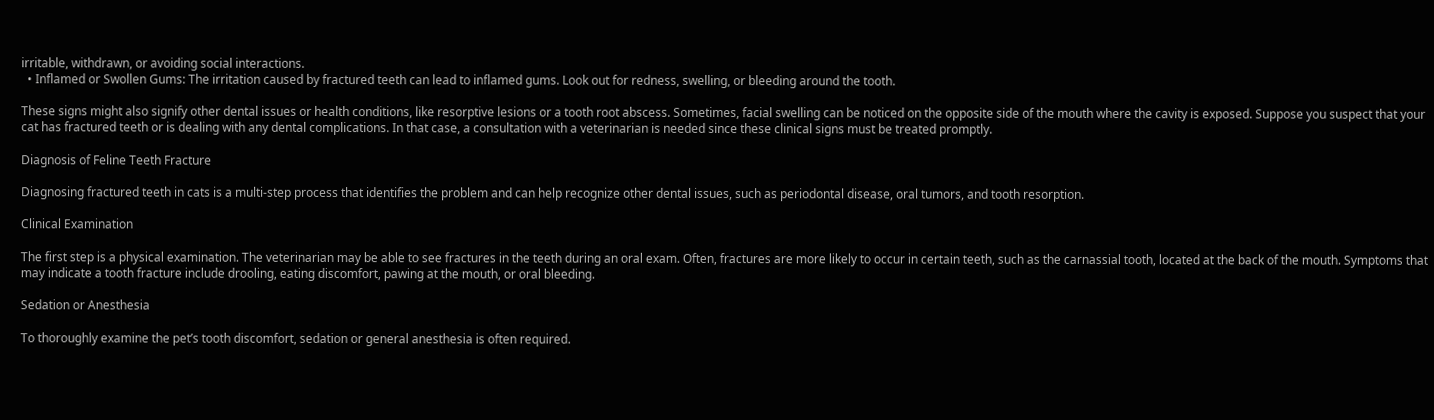irritable, withdrawn, or avoiding social interactions.
  • Inflamed or Swollen Gums: The irritation caused by fractured teeth can lead to inflamed gums. Look out for redness, swelling, or bleeding around the tooth.

These signs might also signify other dental issues or health conditions, like resorptive lesions or a tooth root abscess. Sometimes, facial swelling can be noticed on the opposite side of the mouth where the cavity is exposed. Suppose you suspect that your cat has fractured teeth or is dealing with any dental complications. In that case, a consultation with a veterinarian is needed since these clinical signs must be treated promptly.

Diagnosis of Feline Teeth Fracture

Diagnosing fractured teeth in cats is a multi-step process that identifies the problem and can help recognize other dental issues, such as periodontal disease, oral tumors, and tooth resorption.

Clinical Examination

The first step is a physical examination. The veterinarian may be able to see fractures in the teeth during an oral exam. Often, fractures are more likely to occur in certain teeth, such as the carnassial tooth, located at the back of the mouth. Symptoms that may indicate a tooth fracture include drooling, eating discomfort, pawing at the mouth, or oral bleeding.

Sedation or Anesthesia

To thoroughly examine the pet’s tooth discomfort, sedation or general anesthesia is often required.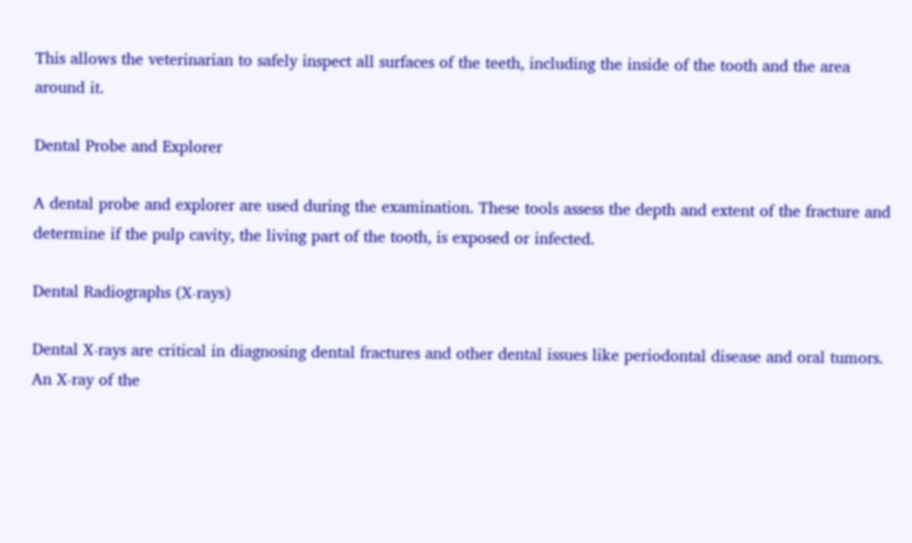This allows the veterinarian to safely inspect all surfaces of the teeth, including the inside of the tooth and the area around it.

Dental Probe and Explorer

A dental probe and explorer are used during the examination. These tools assess the depth and extent of the fracture and determine if the pulp cavity, the living part of the tooth, is exposed or infected.

Dental Radiographs (X-rays)

Dental X-rays are critical in diagnosing dental fractures and other dental issues like periodontal disease and oral tumors. An X-ray of the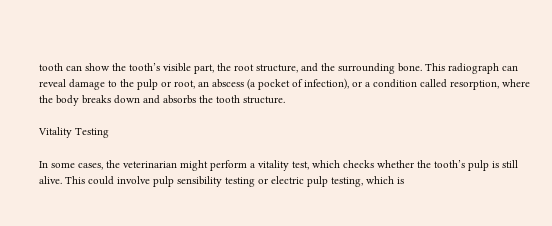tooth can show the tooth’s visible part, the root structure, and the surrounding bone. This radiograph can reveal damage to the pulp or root, an abscess (a pocket of infection), or a condition called resorption, where the body breaks down and absorbs the tooth structure.

Vitality Testing

In some cases, the veterinarian might perform a vitality test, which checks whether the tooth’s pulp is still alive. This could involve pulp sensibility testing or electric pulp testing, which is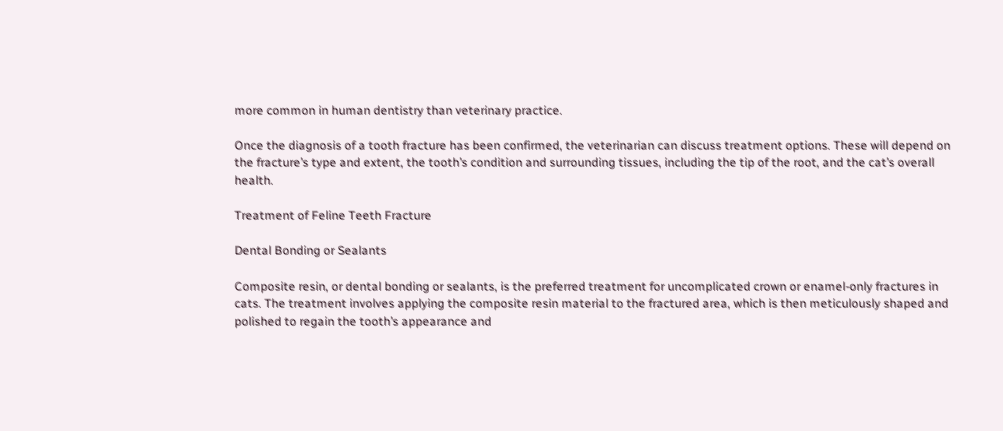more common in human dentistry than veterinary practice.

Once the diagnosis of a tooth fracture has been confirmed, the veterinarian can discuss treatment options. These will depend on the fracture’s type and extent, the tooth’s condition and surrounding tissues, including the tip of the root, and the cat’s overall health.

Treatment of Feline Teeth Fracture

Dental Bonding or Sealants

Composite resin, or dental bonding or sealants, is the preferred treatment for uncomplicated crown or enamel-only fractures in cats. The treatment involves applying the composite resin material to the fractured area, which is then meticulously shaped and polished to regain the tooth’s appearance and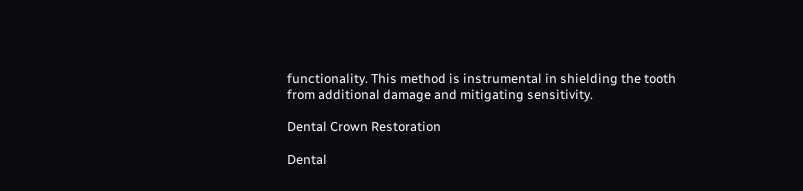functionality. This method is instrumental in shielding the tooth from additional damage and mitigating sensitivity.

Dental Crown Restoration

Dental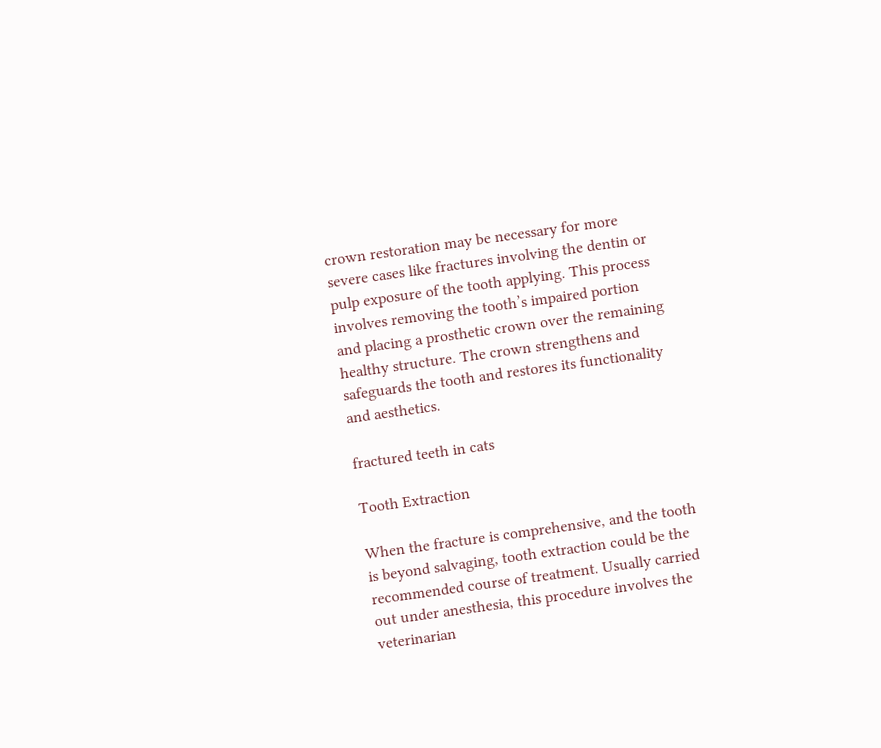crown restoration may be necessary for more severe cases like fractures involving the dentin or pulp exposure of the tooth applying. This process involves removing the tooth’s impaired portion and placing a prosthetic crown over the remaining healthy structure. The crown strengthens and safeguards the tooth and restores its functionality and aesthetics.

fractured teeth in cats

Tooth Extraction

When the fracture is comprehensive, and the tooth is beyond salvaging, tooth extraction could be the recommended course of treatment. Usually carried out under anesthesia, this procedure involves the veterinarian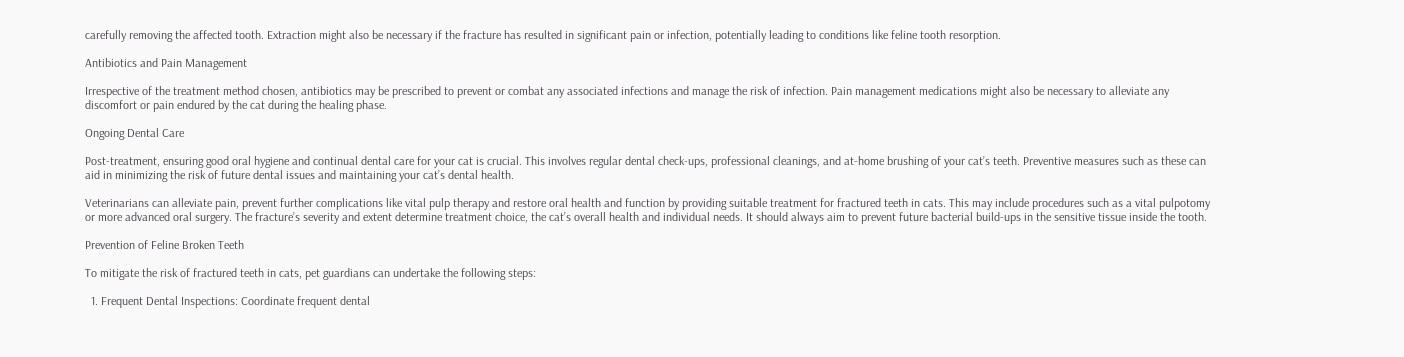carefully removing the affected tooth. Extraction might also be necessary if the fracture has resulted in significant pain or infection, potentially leading to conditions like feline tooth resorption.

Antibiotics and Pain Management

Irrespective of the treatment method chosen, antibiotics may be prescribed to prevent or combat any associated infections and manage the risk of infection. Pain management medications might also be necessary to alleviate any discomfort or pain endured by the cat during the healing phase.

Ongoing Dental Care

Post-treatment, ensuring good oral hygiene and continual dental care for your cat is crucial. This involves regular dental check-ups, professional cleanings, and at-home brushing of your cat’s teeth. Preventive measures such as these can aid in minimizing the risk of future dental issues and maintaining your cat’s dental health.

Veterinarians can alleviate pain, prevent further complications like vital pulp therapy and restore oral health and function by providing suitable treatment for fractured teeth in cats. This may include procedures such as a vital pulpotomy or more advanced oral surgery. The fracture’s severity and extent determine treatment choice, the cat’s overall health and individual needs. It should always aim to prevent future bacterial build-ups in the sensitive tissue inside the tooth.

Prevention of Feline Broken Teeth

To mitigate the risk of fractured teeth in cats, pet guardians can undertake the following steps:

  1. Frequent Dental Inspections: Coordinate frequent dental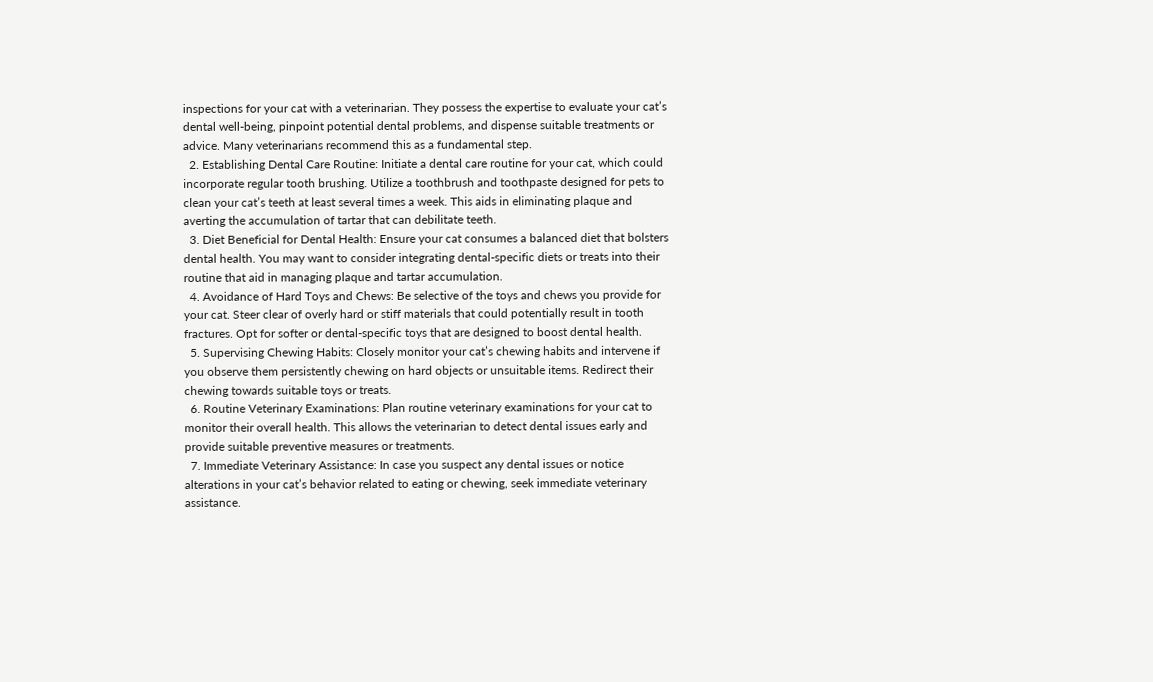inspections for your cat with a veterinarian. They possess the expertise to evaluate your cat’s dental well-being, pinpoint potential dental problems, and dispense suitable treatments or advice. Many veterinarians recommend this as a fundamental step.
  2. Establishing Dental Care Routine: Initiate a dental care routine for your cat, which could incorporate regular tooth brushing. Utilize a toothbrush and toothpaste designed for pets to clean your cat’s teeth at least several times a week. This aids in eliminating plaque and averting the accumulation of tartar that can debilitate teeth.
  3. Diet Beneficial for Dental Health: Ensure your cat consumes a balanced diet that bolsters dental health. You may want to consider integrating dental-specific diets or treats into their routine that aid in managing plaque and tartar accumulation.
  4. Avoidance of Hard Toys and Chews: Be selective of the toys and chews you provide for your cat. Steer clear of overly hard or stiff materials that could potentially result in tooth fractures. Opt for softer or dental-specific toys that are designed to boost dental health.
  5. Supervising Chewing Habits: Closely monitor your cat’s chewing habits and intervene if you observe them persistently chewing on hard objects or unsuitable items. Redirect their chewing towards suitable toys or treats.
  6. Routine Veterinary Examinations: Plan routine veterinary examinations for your cat to monitor their overall health. This allows the veterinarian to detect dental issues early and provide suitable preventive measures or treatments.
  7. Immediate Veterinary Assistance: In case you suspect any dental issues or notice alterations in your cat’s behavior related to eating or chewing, seek immediate veterinary assistance.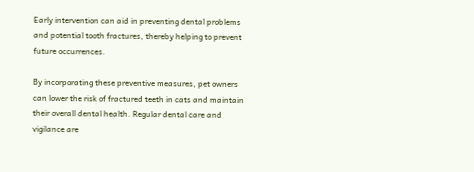Early intervention can aid in preventing dental problems and potential tooth fractures, thereby helping to prevent future occurrences.

By incorporating these preventive measures, pet owners can lower the risk of fractured teeth in cats and maintain their overall dental health. Regular dental care and vigilance are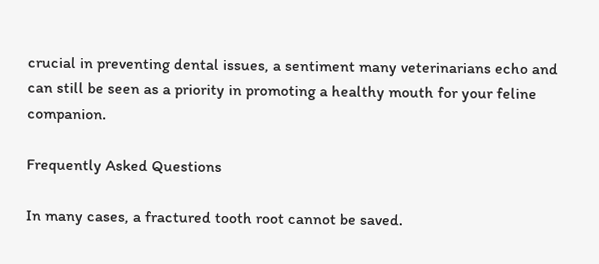crucial in preventing dental issues, a sentiment many veterinarians echo and can still be seen as a priority in promoting a healthy mouth for your feline companion.

Frequently Asked Questions

In many cases, a fractured tooth root cannot be saved.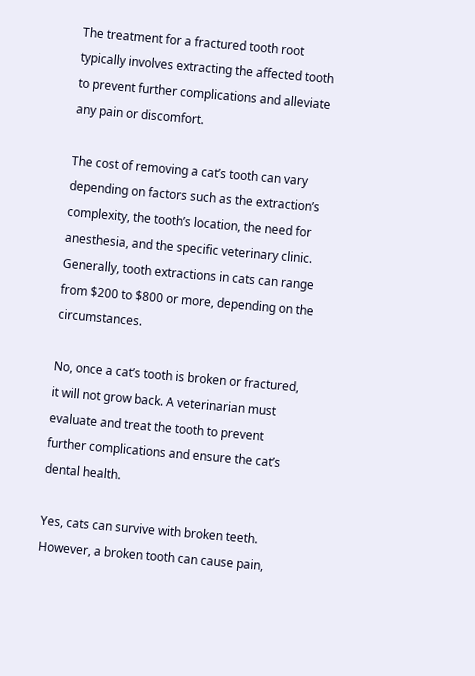The treatment for a fractured tooth root typically involves extracting the affected tooth to prevent further complications and alleviate any pain or discomfort.

The cost of removing a cat’s tooth can vary depending on factors such as the extraction’s complexity, the tooth’s location, the need for anesthesia, and the specific veterinary clinic. Generally, tooth extractions in cats can range from $200 to $800 or more, depending on the circumstances.

No, once a cat’s tooth is broken or fractured, it will not grow back. A veterinarian must evaluate and treat the tooth to prevent further complications and ensure the cat’s dental health.

Yes, cats can survive with broken teeth. However, a broken tooth can cause pain,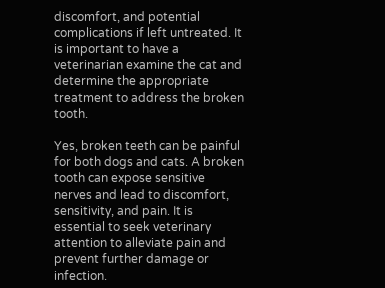discomfort, and potential complications if left untreated. It is important to have a veterinarian examine the cat and determine the appropriate treatment to address the broken tooth.

Yes, broken teeth can be painful for both dogs and cats. A broken tooth can expose sensitive nerves and lead to discomfort, sensitivity, and pain. It is essential to seek veterinary attention to alleviate pain and prevent further damage or infection.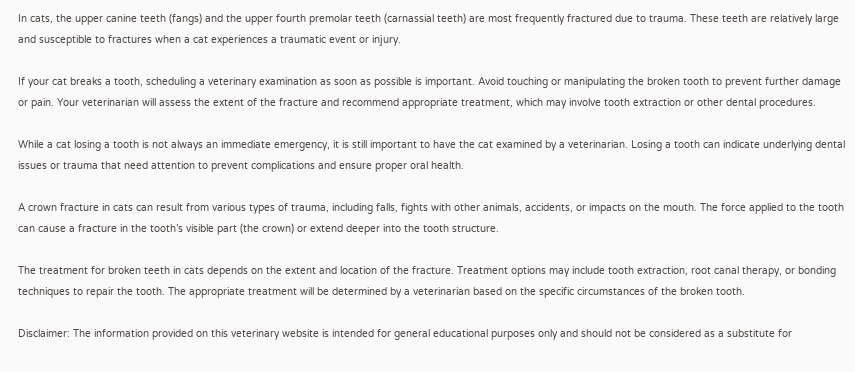In cats, the upper canine teeth (fangs) and the upper fourth premolar teeth (carnassial teeth) are most frequently fractured due to trauma. These teeth are relatively large and susceptible to fractures when a cat experiences a traumatic event or injury.

If your cat breaks a tooth, scheduling a veterinary examination as soon as possible is important. Avoid touching or manipulating the broken tooth to prevent further damage or pain. Your veterinarian will assess the extent of the fracture and recommend appropriate treatment, which may involve tooth extraction or other dental procedures.

While a cat losing a tooth is not always an immediate emergency, it is still important to have the cat examined by a veterinarian. Losing a tooth can indicate underlying dental issues or trauma that need attention to prevent complications and ensure proper oral health.

A crown fracture in cats can result from various types of trauma, including falls, fights with other animals, accidents, or impacts on the mouth. The force applied to the tooth can cause a fracture in the tooth’s visible part (the crown) or extend deeper into the tooth structure.

The treatment for broken teeth in cats depends on the extent and location of the fracture. Treatment options may include tooth extraction, root canal therapy, or bonding techniques to repair the tooth. The appropriate treatment will be determined by a veterinarian based on the specific circumstances of the broken tooth.

Disclaimer: The information provided on this veterinary website is intended for general educational purposes only and should not be considered as a substitute for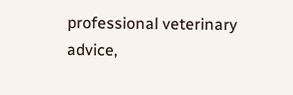professional veterinary advice,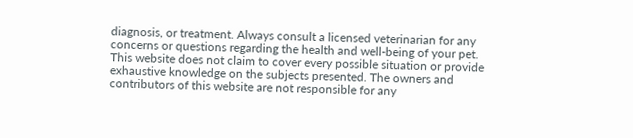diagnosis, or treatment. Always consult a licensed veterinarian for any concerns or questions regarding the health and well-being of your pet. This website does not claim to cover every possible situation or provide exhaustive knowledge on the subjects presented. The owners and contributors of this website are not responsible for any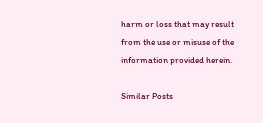harm or loss that may result from the use or misuse of the information provided herein.

Similar Posts